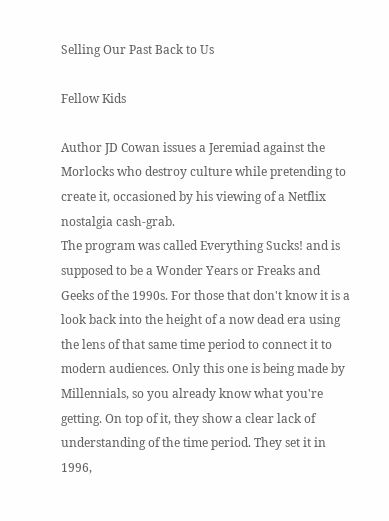Selling Our Past Back to Us

Fellow Kids

Author JD Cowan issues a Jeremiad against the Morlocks who destroy culture while pretending to create it, occasioned by his viewing of a Netflix nostalgia cash-grab.
The program was called Everything Sucks! and is supposed to be a Wonder Years or Freaks and Geeks of the 1990s. For those that don't know it is a look back into the height of a now dead era using the lens of that same time period to connect it to modern audiences. Only this one is being made by Millennials, so you already know what you're getting. On top of it, they show a clear lack of understanding of the time period. They set it in 1996,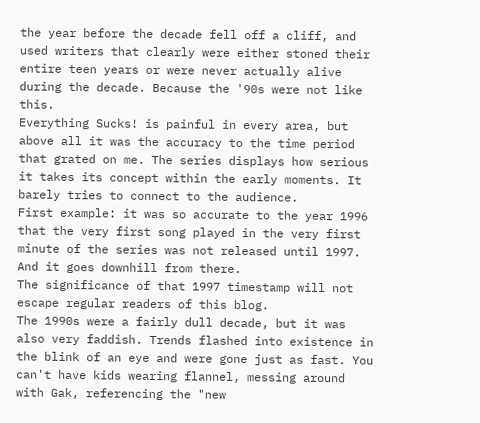the year before the decade fell off a cliff, and used writers that clearly were either stoned their entire teen years or were never actually alive during the decade. Because the '90s were not like this.
Everything Sucks! is painful in every area, but above all it was the accuracy to the time period that grated on me. The series displays how serious it takes its concept within the early moments. It barely tries to connect to the audience.
First example: it was so accurate to the year 1996 that the very first song played in the very first minute of the series was not released until 1997.
And it goes downhill from there.
The significance of that 1997 timestamp will not escape regular readers of this blog.
The 1990s were a fairly dull decade, but it was also very faddish. Trends flashed into existence in the blink of an eye and were gone just as fast. You can't have kids wearing flannel, messing around with Gak, referencing the "new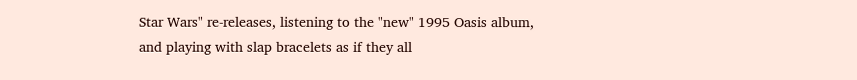Star Wars" re-releases, listening to the "new" 1995 Oasis album, and playing with slap bracelets as if they all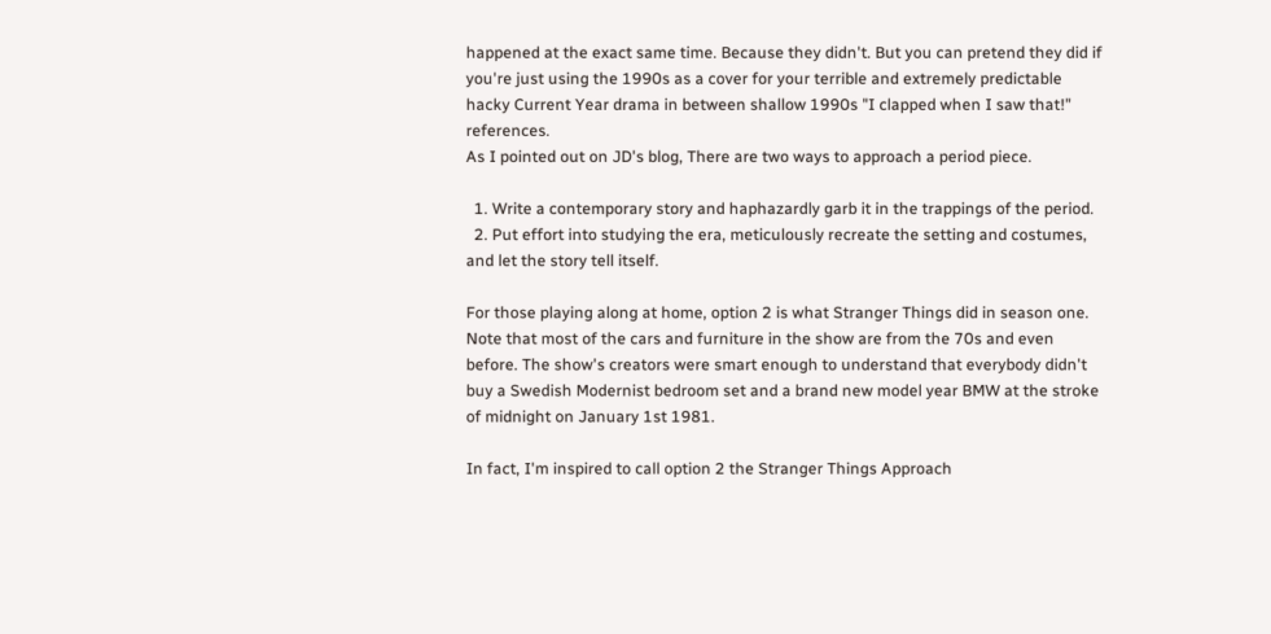happened at the exact same time. Because they didn't. But you can pretend they did if you're just using the 1990s as a cover for your terrible and extremely predictable hacky Current Year drama in between shallow 1990s "I clapped when I saw that!" references.
As I pointed out on JD's blog, There are two ways to approach a period piece.

  1. Write a contemporary story and haphazardly garb it in the trappings of the period.
  2. Put effort into studying the era, meticulously recreate the setting and costumes, and let the story tell itself.

For those playing along at home, option 2 is what Stranger Things did in season one. Note that most of the cars and furniture in the show are from the 70s and even before. The show's creators were smart enough to understand that everybody didn't buy a Swedish Modernist bedroom set and a brand new model year BMW at the stroke of midnight on January 1st 1981.

In fact, I'm inspired to call option 2 the Stranger Things Approach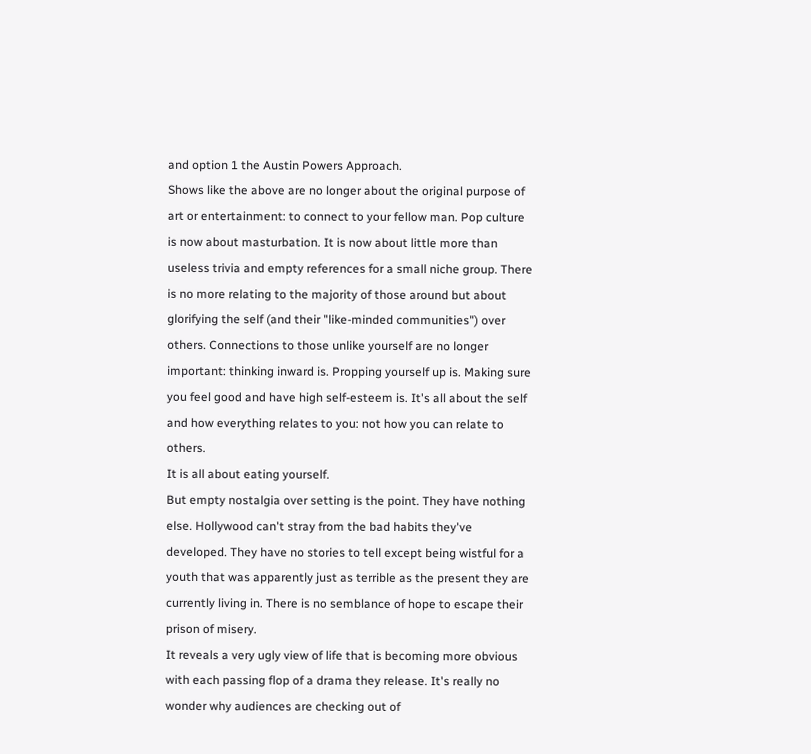and option 1 the Austin Powers Approach.
Shows like the above are no longer about the original purpose of art or entertainment: to connect to your fellow man. Pop culture is now about masturbation. It is now about little more than useless trivia and empty references for a small niche group. There is no more relating to the majority of those around but about glorifying the self (and their "like-minded communities") over others. Connections to those unlike yourself are no longer important: thinking inward is. Propping yourself up is. Making sure you feel good and have high self-esteem is. It's all about the self and how everything relates to you: not how you can relate to others.
It is all about eating yourself.
But empty nostalgia over setting is the point. They have nothing else. Hollywood can't stray from the bad habits they've developed. They have no stories to tell except being wistful for a youth that was apparently just as terrible as the present they are currently living in. There is no semblance of hope to escape their prison of misery.
It reveals a very ugly view of life that is becoming more obvious with each passing flop of a drama they release. It's really no wonder why audiences are checking out of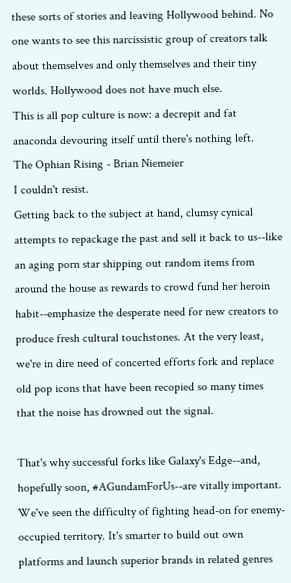these sorts of stories and leaving Hollywood behind. No one wants to see this narcissistic group of creators talk about themselves and only themselves and their tiny worlds. Hollywood does not have much else.
This is all pop culture is now: a decrepit and fat anaconda devouring itself until there's nothing left.
The Ophian Rising - Brian Niemeier
I couldn't resist.
Getting back to the subject at hand, clumsy cynical attempts to repackage the past and sell it back to us--like an aging porn star shipping out random items from around the house as rewards to crowd fund her heroin habit--emphasize the desperate need for new creators to produce fresh cultural touchstones. At the very least, we're in dire need of concerted efforts fork and replace old pop icons that have been recopied so many times that the noise has drowned out the signal.

That's why successful forks like Galaxy's Edge--and, hopefully soon, #AGundamForUs--are vitally important. We've seen the difficulty of fighting head-on for enemy-occupied territory. It's smarter to build out own platforms and launch superior brands in related genres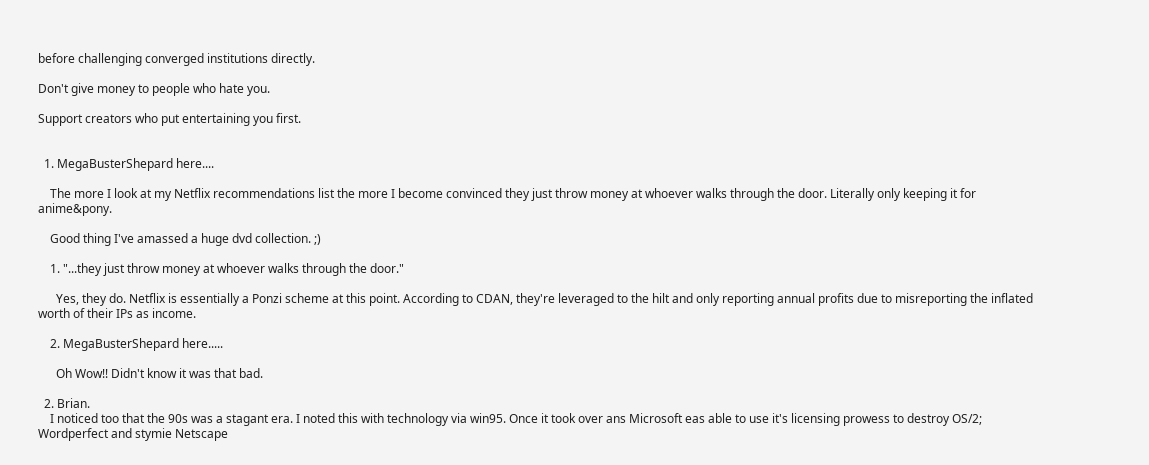before challenging converged institutions directly.

Don't give money to people who hate you.

Support creators who put entertaining you first.


  1. MegaBusterShepard here....

    The more I look at my Netflix recommendations list the more I become convinced they just throw money at whoever walks through the door. Literally only keeping it for anime&pony.

    Good thing I've amassed a huge dvd collection. ;)

    1. "...they just throw money at whoever walks through the door."

      Yes, they do. Netflix is essentially a Ponzi scheme at this point. According to CDAN, they're leveraged to the hilt and only reporting annual profits due to misreporting the inflated worth of their IPs as income.

    2. MegaBusterShepard here.....

      Oh Wow!! Didn't know it was that bad.

  2. Brian.
    I noticed too that the 90s was a stagant era. I noted this with technology via win95. Once it took over ans Microsoft eas able to use it's licensing prowess to destroy OS/2; Wordperfect and stymie Netscape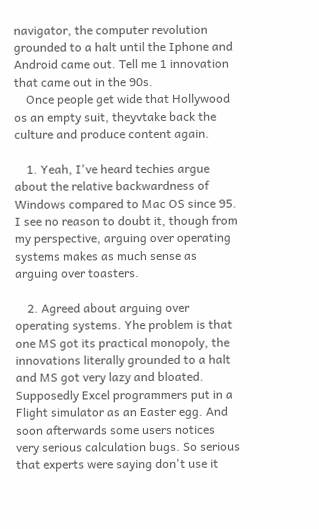navigator, the computer revolution grounded to a halt until the Iphone and Android came out. Tell me 1 innovation that came out in the 90s.
    Once people get wide that Hollywood os an empty suit, theyvtake back the culture and produce content again.

    1. Yeah, I've heard techies argue about the relative backwardness of Windows compared to Mac OS since 95. I see no reason to doubt it, though from my perspective, arguing over operating systems makes as much sense as arguing over toasters.

    2. Agreed about arguing over operating systems. Yhe problem is that one MS got its practical monopoly, the innovations literally grounded to a halt and MS got very lazy and bloated. Supposedly Excel programmers put in a Flight simulator as an Easter egg. And soon afterwards some users notices very serious calculation bugs. So serious that experts were saying don't use it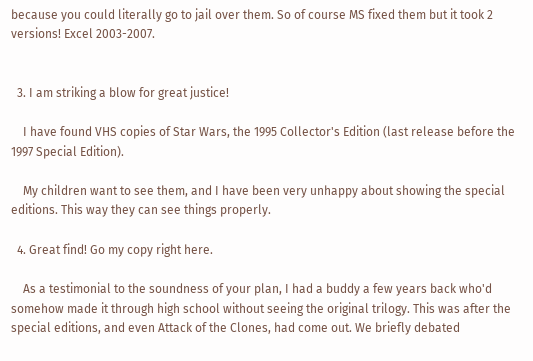because you could literally go to jail over them. So of course MS fixed them but it took 2 versions! Excel 2003-2007.


  3. I am striking a blow for great justice!

    I have found VHS copies of Star Wars, the 1995 Collector's Edition (last release before the 1997 Special Edition).

    My children want to see them, and I have been very unhappy about showing the special editions. This way they can see things properly.

  4. Great find! Go my copy right here.

    As a testimonial to the soundness of your plan, I had a buddy a few years back who'd somehow made it through high school without seeing the original trilogy. This was after the special editions, and even Attack of the Clones, had come out. We briefly debated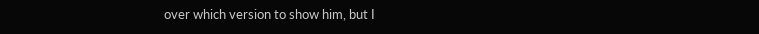over which version to show him, but I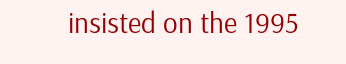insisted on the 1995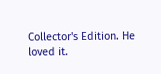Collector's Edition. He loved it.